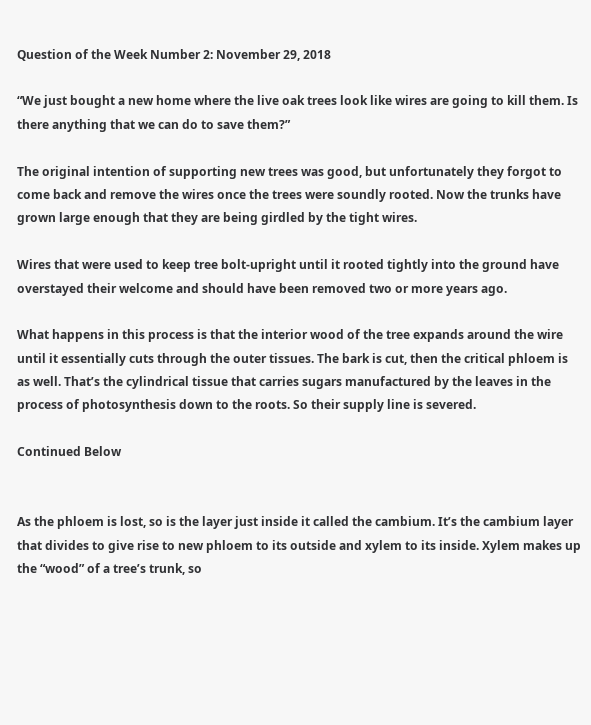Question of the Week Number 2: November 29, 2018

“We just bought a new home where the live oak trees look like wires are going to kill them. Is there anything that we can do to save them?”

The original intention of supporting new trees was good, but unfortunately they forgot to come back and remove the wires once the trees were soundly rooted. Now the trunks have grown large enough that they are being girdled by the tight wires.

Wires that were used to keep tree bolt-upright until it rooted tightly into the ground have overstayed their welcome and should have been removed two or more years ago.

What happens in this process is that the interior wood of the tree expands around the wire until it essentially cuts through the outer tissues. The bark is cut, then the critical phloem is as well. That’s the cylindrical tissue that carries sugars manufactured by the leaves in the process of photosynthesis down to the roots. So their supply line is severed.

Continued Below


As the phloem is lost, so is the layer just inside it called the cambium. It’s the cambium layer that divides to give rise to new phloem to its outside and xylem to its inside. Xylem makes up the “wood” of a tree’s trunk, so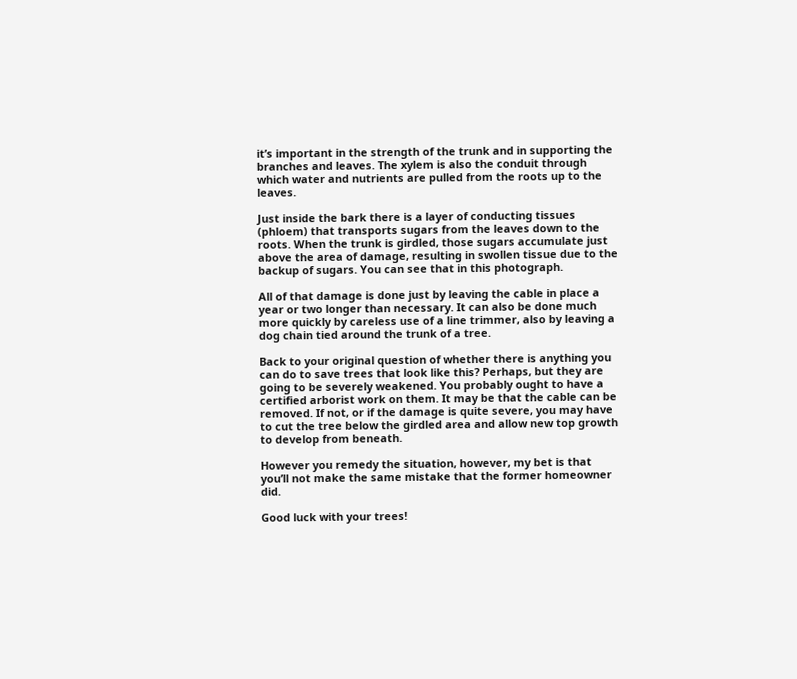it’s important in the strength of the trunk and in supporting the branches and leaves. The xylem is also the conduit through which water and nutrients are pulled from the roots up to the leaves.

Just inside the bark there is a layer of conducting tissues (phloem) that transports sugars from the leaves down to the roots. When the trunk is girdled, those sugars accumulate just above the area of damage, resulting in swollen tissue due to the backup of sugars. You can see that in this photograph.

All of that damage is done just by leaving the cable in place a year or two longer than necessary. It can also be done much more quickly by careless use of a line trimmer, also by leaving a dog chain tied around the trunk of a tree.

Back to your original question of whether there is anything you can do to save trees that look like this? Perhaps, but they are going to be severely weakened. You probably ought to have a certified arborist work on them. It may be that the cable can be removed. If not, or if the damage is quite severe, you may have to cut the tree below the girdled area and allow new top growth to develop from beneath.

However you remedy the situation, however, my bet is that you’ll not make the same mistake that the former homeowner did.

Good luck with your trees!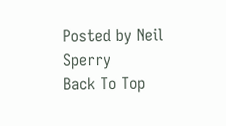Posted by Neil Sperry
Back To Top